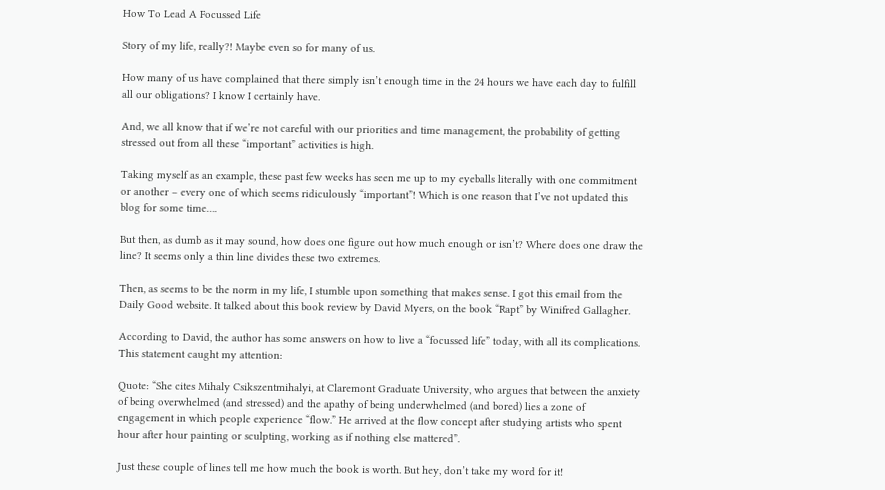How To Lead A Focussed Life

Story of my life, really?! Maybe even so for many of us.

How many of us have complained that there simply isn’t enough time in the 24 hours we have each day to fulfill all our obligations? I know I certainly have.

And, we all know that if we’re not careful with our priorities and time management, the probability of getting stressed out from all these “important” activities is high.

Taking myself as an example, these past few weeks has seen me up to my eyeballs literally with one commitment or another – every one of which seems ridiculously “important”! Which is one reason that I’ve not updated this blog for some time….

But then, as dumb as it may sound, how does one figure out how much enough or isn’t? Where does one draw the line? It seems only a thin line divides these two extremes.

Then, as seems to be the norm in my life, I stumble upon something that makes sense. I got this email from the Daily Good website. It talked about this book review by David Myers, on the book “Rapt” by Winifred Gallagher.

According to David, the author has some answers on how to live a “focussed life” today, with all its complications. This statement caught my attention:

Quote: “She cites Mihaly Csikszentmihalyi, at Claremont Graduate University, who argues that between the anxiety of being overwhelmed (and stressed) and the apathy of being underwhelmed (and bored) lies a zone of engagement in which people experience “flow.” He arrived at the flow concept after studying artists who spent hour after hour painting or sculpting, working as if nothing else mattered”.

Just these couple of lines tell me how much the book is worth. But hey, don’t take my word for it!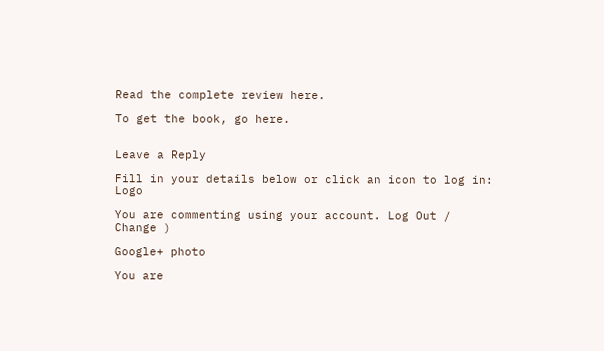Read the complete review here.

To get the book, go here.


Leave a Reply

Fill in your details below or click an icon to log in: Logo

You are commenting using your account. Log Out /  Change )

Google+ photo

You are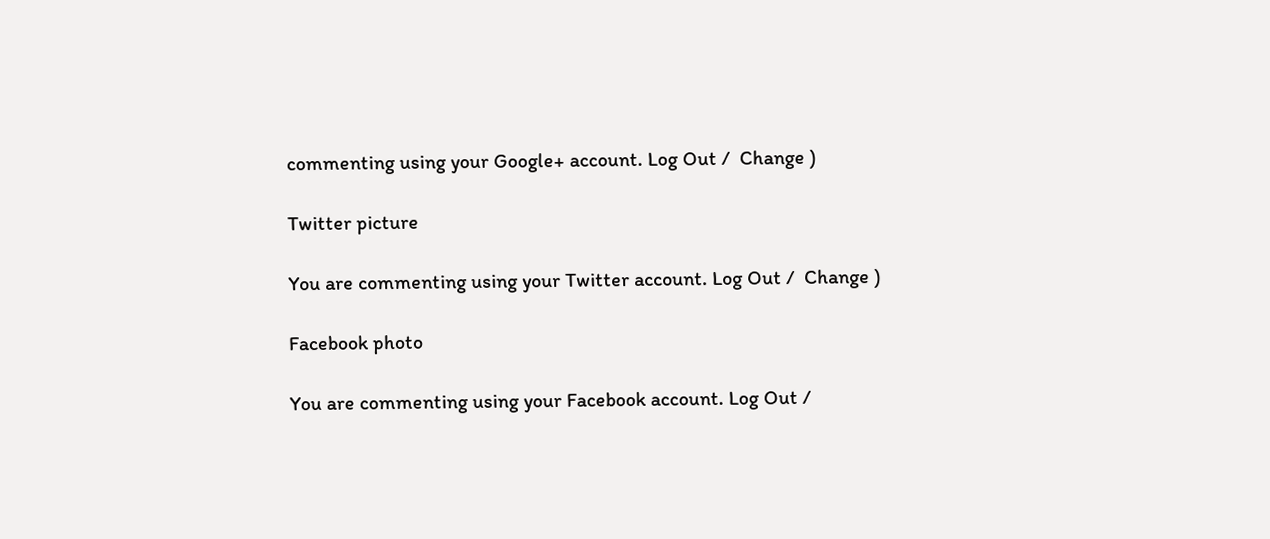commenting using your Google+ account. Log Out /  Change )

Twitter picture

You are commenting using your Twitter account. Log Out /  Change )

Facebook photo

You are commenting using your Facebook account. Log Out /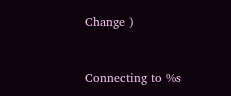Change )


Connecting to %s